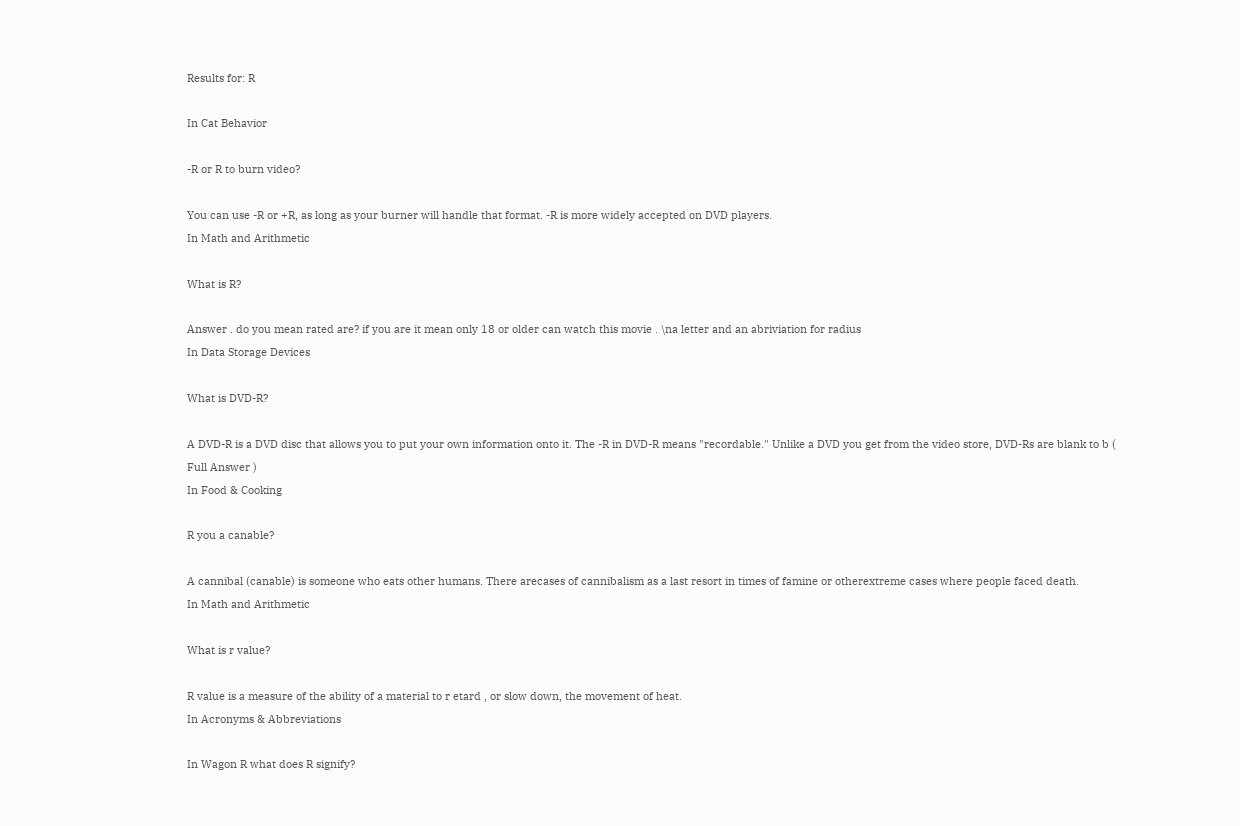Results for: R

In Cat Behavior

-R or R to burn video?

You can use -R or +R, as long as your burner will handle that format. -R is more widely accepted on DVD players.
In Math and Arithmetic

What is R?

Answer . do you mean rated are? if you are it mean only 18 or older can watch this movie . \na letter and an abriviation for radius
In Data Storage Devices

What is DVD-R?

A DVD-R is a DVD disc that allows you to put your own information onto it. The -R in DVD-R means "recordable." Unlike a DVD you get from the video store, DVD-Rs are blank to b ( Full Answer )
In Food & Cooking

R you a canable?

A cannibal (canable) is someone who eats other humans. There arecases of cannibalism as a last resort in times of famine or otherextreme cases where people faced death.
In Math and Arithmetic

What is r value?

R value is a measure of the ability of a material to r etard , or slow down, the movement of heat.
In Acronyms & Abbreviations

In Wagon R what does R signify?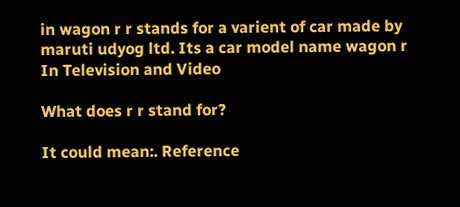in wagon r r stands for a varient of car made by maruti udyog ltd. Its a car model name wagon r
In Television and Video

What does r r stand for?

It could mean:. Reference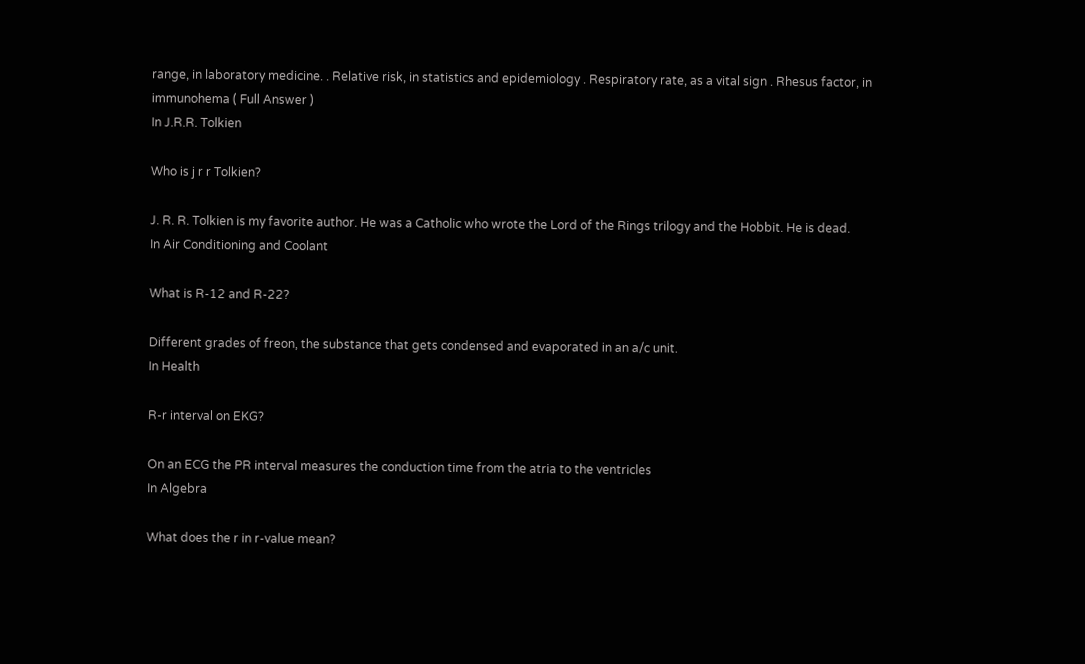range, in laboratory medicine. . Relative risk, in statistics and epidemiology . Respiratory rate, as a vital sign . Rhesus factor, in immunohema ( Full Answer )
In J.R.R. Tolkien

Who is j r r Tolkien?

J. R. R. Tolkien is my favorite author. He was a Catholic who wrote the Lord of the Rings trilogy and the Hobbit. He is dead.
In Air Conditioning and Coolant

What is R-12 and R-22?

Different grades of freon, the substance that gets condensed and evaporated in an a/c unit.
In Health

R-r interval on EKG?

On an ECG the PR interval measures the conduction time from the atria to the ventricles
In Algebra

What does the r in r-value mean?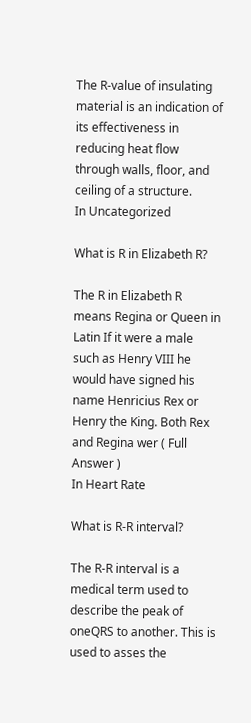The R-value of insulating material is an indication of its effectiveness in reducing heat flow through walls, floor, and ceiling of a structure.
In Uncategorized

What is R in Elizabeth R?

The R in Elizabeth R means Regina or Queen in Latin If it were a male such as Henry VIII he would have signed his name Henricius Rex or Henry the King. Both Rex and Regina wer ( Full Answer )
In Heart Rate

What is R-R interval?

The R-R interval is a medical term used to describe the peak of oneQRS to another. This is used to asses the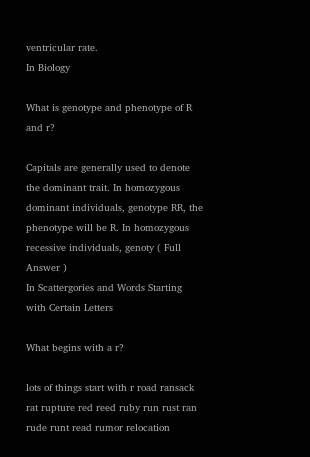ventricular rate.
In Biology

What is genotype and phenotype of R and r?

Capitals are generally used to denote the dominant trait. In homozygous dominant individuals, genotype RR, the phenotype will be R. In homozygous recessive individuals, genoty ( Full Answer )
In Scattergories and Words Starting with Certain Letters

What begins with a r?

lots of things start with r road ransack rat rupture red reed ruby run rust ran rude runt read rumor relocation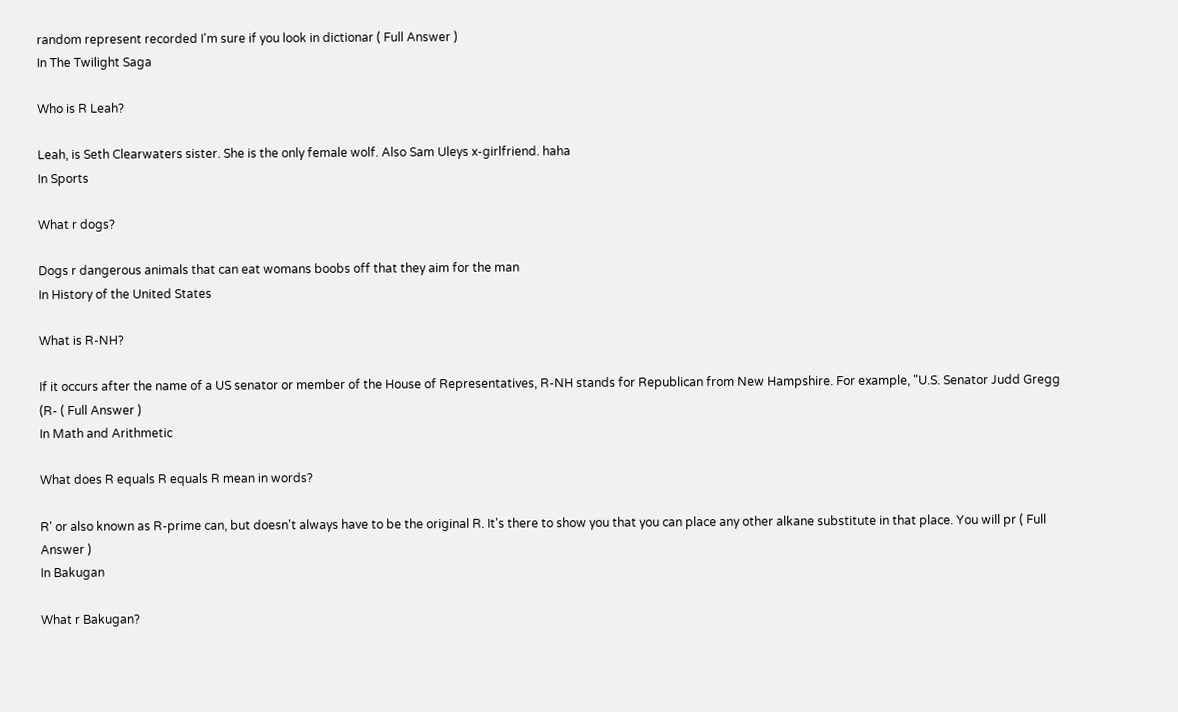random represent recorded I'm sure if you look in dictionar ( Full Answer )
In The Twilight Saga

Who is R Leah?

Leah, is Seth Clearwaters sister. She is the only female wolf. Also Sam Uleys x-girlfriend. haha
In Sports

What r dogs?

Dogs r dangerous animals that can eat womans boobs off that they aim for the man
In History of the United States

What is R-NH?

If it occurs after the name of a US senator or member of the House of Representatives, R-NH stands for Republican from New Hampshire. For example, "U.S. Senator Judd Gregg (R- ( Full Answer )
In Math and Arithmetic

What does R equals R equals R mean in words?

R' or also known as R-prime can, but doesn't always have to be the original R. It's there to show you that you can place any other alkane substitute in that place. You will pr ( Full Answer )
In Bakugan

What r Bakugan?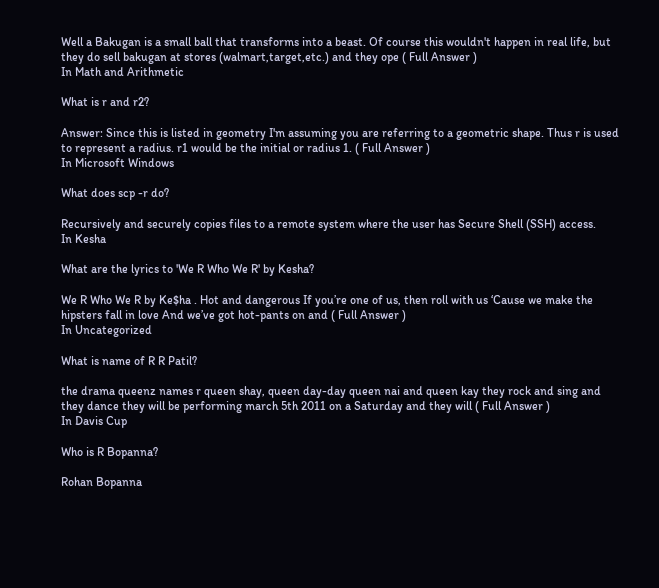Well a Bakugan is a small ball that transforms into a beast. Of course this wouldn't happen in real life, but they do sell bakugan at stores (walmart,target,etc.) and they ope ( Full Answer )
In Math and Arithmetic

What is r and r2?

Answer: Since this is listed in geometry I'm assuming you are referring to a geometric shape. Thus r is used to represent a radius. r1 would be the initial or radius 1. ( Full Answer )
In Microsoft Windows

What does scp -r do?

Recursively and securely copies files to a remote system where the user has Secure Shell (SSH) access.
In Kesha

What are the lyrics to 'We R Who We R' by Kesha?

We R Who We R by Ke$ha . Hot and dangerous If you’re one of us, then roll with us ‘Cause we make the hipsters fall in love And we’ve got hot-pants on and ( Full Answer )
In Uncategorized

What is name of R R Patil?

the drama queenz names r queen shay, queen day-day queen nai and queen kay they rock and sing and they dance they will be performing march 5th 2011 on a Saturday and they will ( Full Answer )
In Davis Cup

Who is R Bopanna?

Rohan Bopanna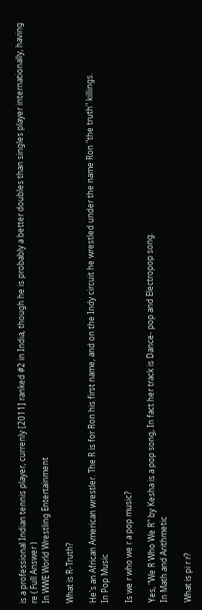is a professional Indian tennis player, currenly [2011] ranked #2 in India, though he is probably a better doubles than singles player internationally, having re ( Full Answer )
In WWE World Wrestling Entertainment

What is R-Truth?

He's an African American wrestler. The R is for Ron his first name, and on the Indy circuit he wrestled under the name Ron "the truth" killings.
In Pop Music

Is we r who we r a pop music?

Yes, "We R Who We R" by Kesha is a pop song, In fact her track is Dance- pop and Electropop song.
In Math and Arithmetic

What is pi r r?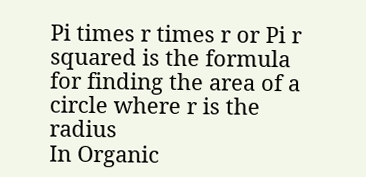Pi times r times r or Pi r squared is the formula for finding the area of a circle where r is the radius
In Organic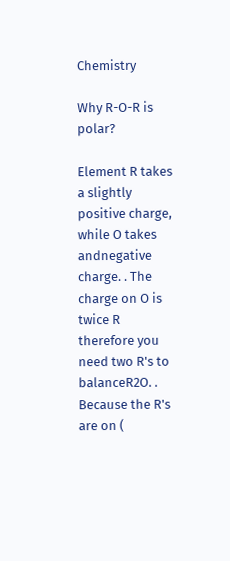Chemistry

Why R-O-R is polar?

Element R takes a slightly positive charge, while O takes andnegative charge. . The charge on O is twice R therefore you need two R's to balanceR2O. . Because the R's are on (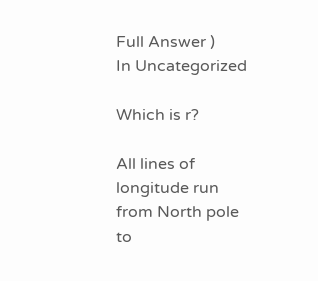Full Answer )
In Uncategorized

Which is r?

All lines of longitude run from North pole to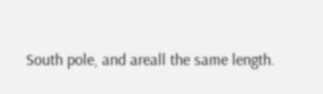South pole, and areall the same length.